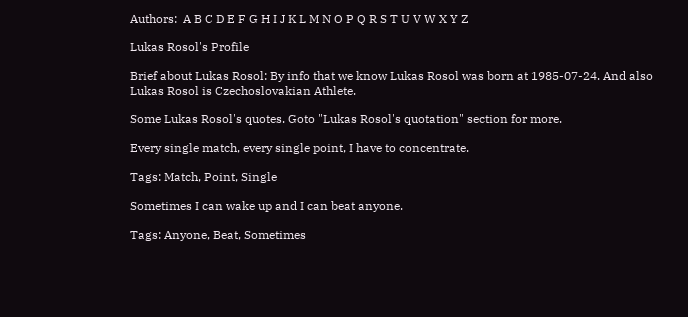Authors:  A B C D E F G H I J K L M N O P Q R S T U V W X Y Z

Lukas Rosol's Profile

Brief about Lukas Rosol: By info that we know Lukas Rosol was born at 1985-07-24. And also Lukas Rosol is Czechoslovakian Athlete.

Some Lukas Rosol's quotes. Goto "Lukas Rosol's quotation" section for more.

Every single match, every single point, I have to concentrate.

Tags: Match, Point, Single

Sometimes I can wake up and I can beat anyone.

Tags: Anyone, Beat, Sometimes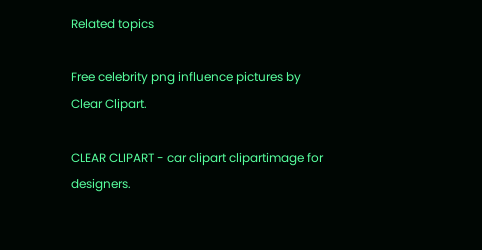Related topics

Free celebrity png influence pictures by Clear Clipart.

CLEAR CLIPART - car clipart clipartimage for designers.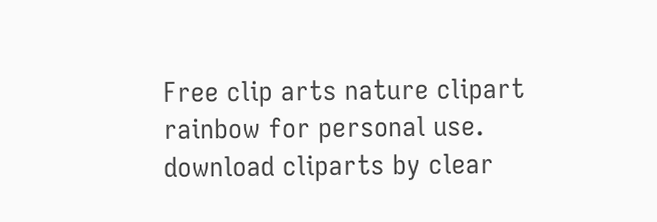Free clip arts nature clipart rainbow for personal use. download cliparts by clear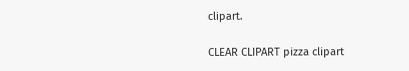clipart.

CLEAR CLIPART pizza clipart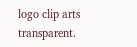logo clip arts transparent.